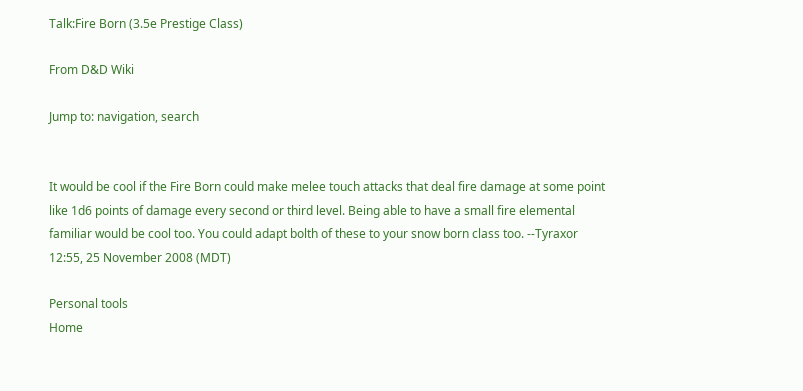Talk:Fire Born (3.5e Prestige Class)

From D&D Wiki

Jump to: navigation, search


It would be cool if the Fire Born could make melee touch attacks that deal fire damage at some point like 1d6 points of damage every second or third level. Being able to have a small fire elemental familiar would be cool too. You could adapt bolth of these to your snow born class too. --Tyraxor 12:55, 25 November 2008 (MDT)

Personal tools
Home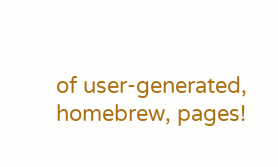of user-generated,
homebrew, pages!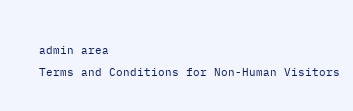admin area
Terms and Conditions for Non-Human Visitors